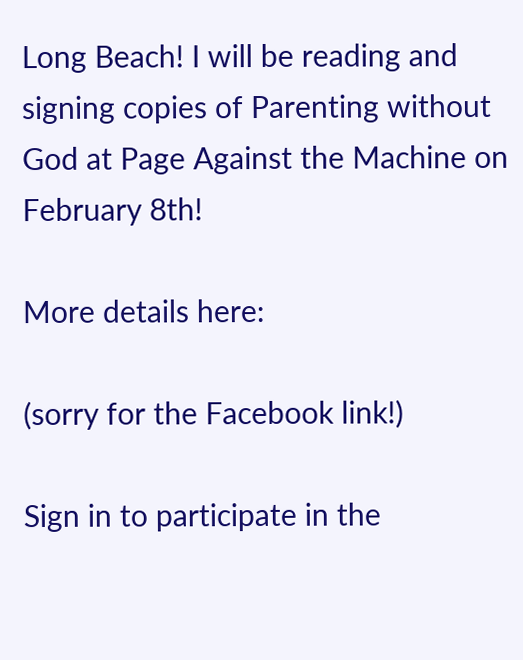Long Beach! I will be reading and signing copies of Parenting without God at Page Against the Machine on February 8th!

More details here:

(sorry for the Facebook link!)

Sign in to participate in the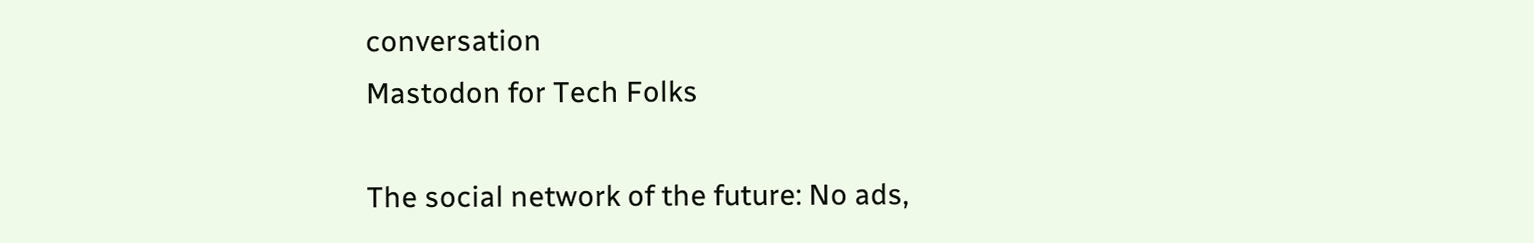conversation
Mastodon for Tech Folks

The social network of the future: No ads,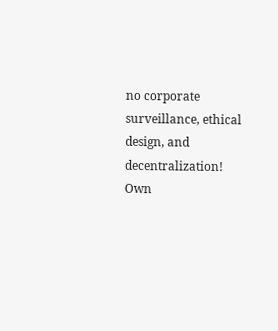no corporate surveillance, ethical design, and decentralization! Own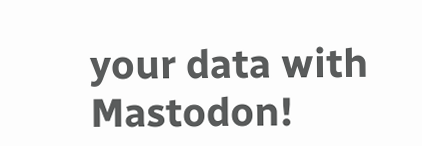your data with Mastodon!